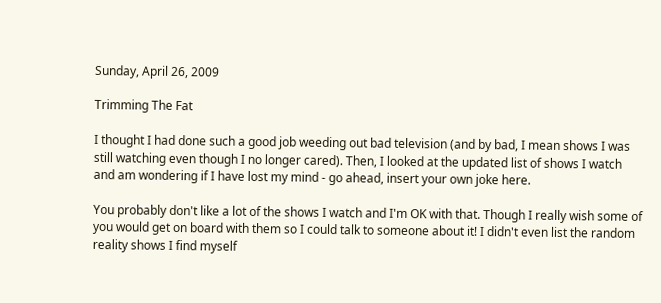Sunday, April 26, 2009

Trimming The Fat

I thought I had done such a good job weeding out bad television (and by bad, I mean shows I was still watching even though I no longer cared). Then, I looked at the updated list of shows I watch and am wondering if I have lost my mind - go ahead, insert your own joke here.

You probably don't like a lot of the shows I watch and I'm OK with that. Though I really wish some of you would get on board with them so I could talk to someone about it! I didn't even list the random reality shows I find myself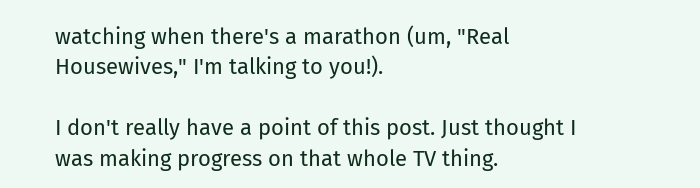watching when there's a marathon (um, "Real Housewives," I'm talking to you!).

I don't really have a point of this post. Just thought I was making progress on that whole TV thing.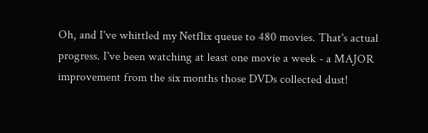Oh, and I've whittled my Netflix queue to 480 movies. That's actual progress. I've been watching at least one movie a week - a MAJOR improvement from the six months those DVDs collected dust!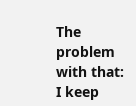The problem with that: I keep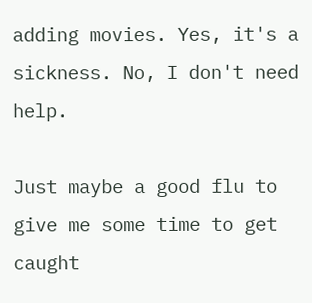adding movies. Yes, it's a sickness. No, I don't need help.

Just maybe a good flu to give me some time to get caught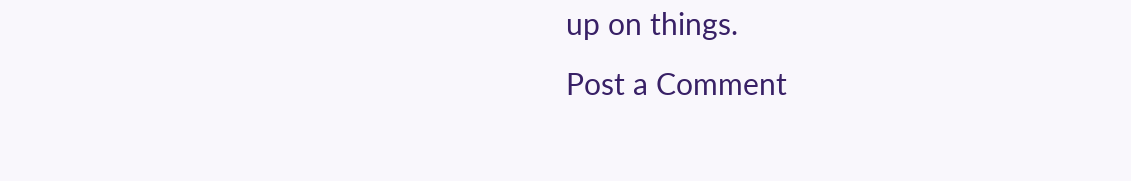up on things.
Post a Comment